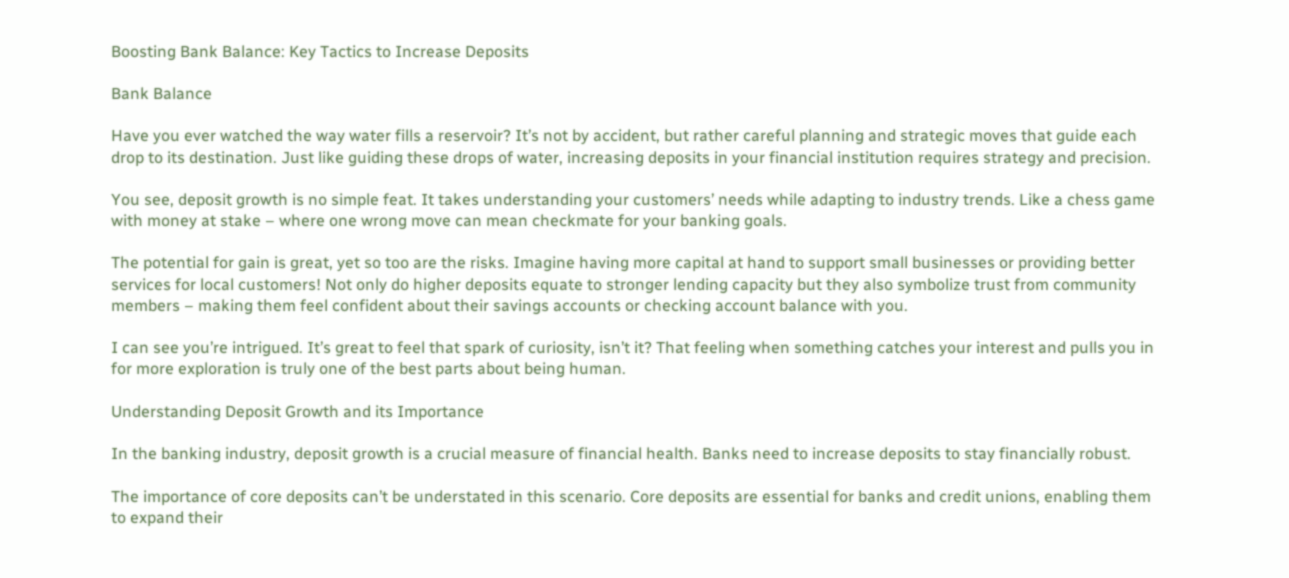Boosting Bank Balance: Key Tactics to Increase Deposits

Bank Balance

Have you ever watched the way water fills a reservoir? It’s not by accident, but rather careful planning and strategic moves that guide each drop to its destination. Just like guiding these drops of water, increasing deposits in your financial institution requires strategy and precision.

You see, deposit growth is no simple feat. It takes understanding your customers’ needs while adapting to industry trends. Like a chess game with money at stake – where one wrong move can mean checkmate for your banking goals.

The potential for gain is great, yet so too are the risks. Imagine having more capital at hand to support small businesses or providing better services for local customers! Not only do higher deposits equate to stronger lending capacity but they also symbolize trust from community members – making them feel confident about their savings accounts or checking account balance with you.

I can see you’re intrigued. It’s great to feel that spark of curiosity, isn’t it? That feeling when something catches your interest and pulls you in for more exploration is truly one of the best parts about being human.

Understanding Deposit Growth and its Importance

In the banking industry, deposit growth is a crucial measure of financial health. Banks need to increase deposits to stay financially robust.

The importance of core deposits can’t be understated in this scenario. Core deposits are essential for banks and credit unions, enabling them to expand their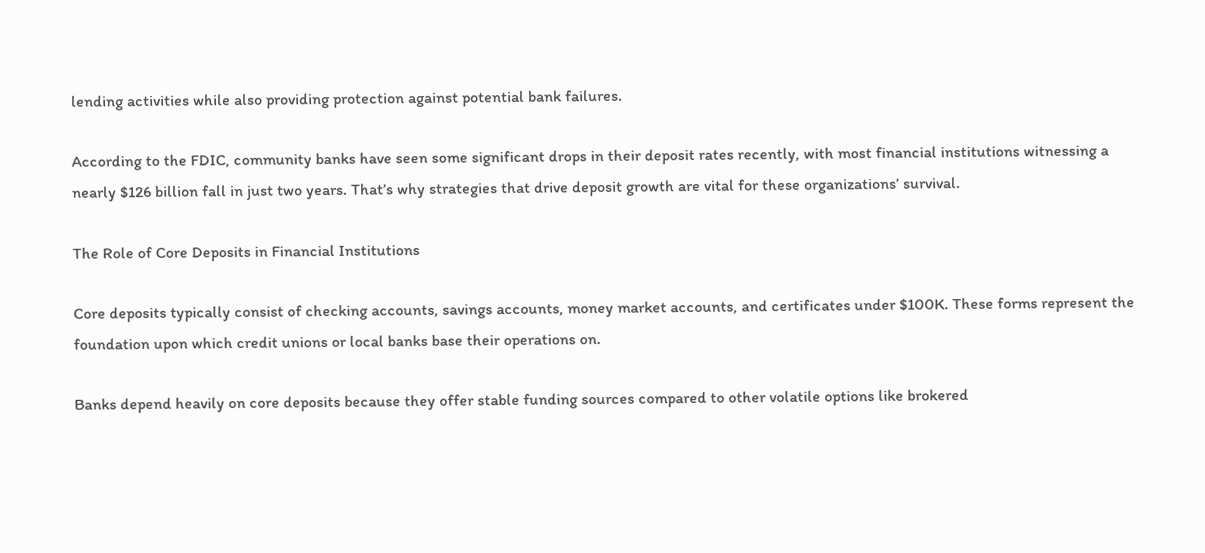lending activities while also providing protection against potential bank failures.

According to the FDIC, community banks have seen some significant drops in their deposit rates recently, with most financial institutions witnessing a nearly $126 billion fall in just two years. That’s why strategies that drive deposit growth are vital for these organizations’ survival.

The Role of Core Deposits in Financial Institutions

Core deposits typically consist of checking accounts, savings accounts, money market accounts, and certificates under $100K. These forms represent the foundation upon which credit unions or local banks base their operations on.

Banks depend heavily on core deposits because they offer stable funding sources compared to other volatile options like brokered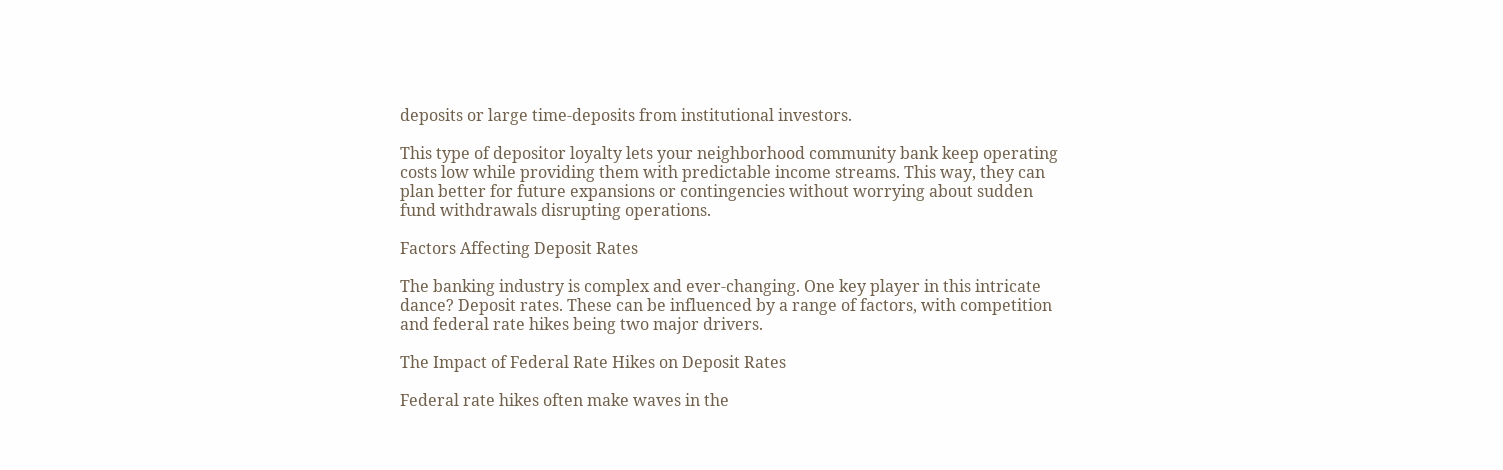deposits or large time-deposits from institutional investors.

This type of depositor loyalty lets your neighborhood community bank keep operating costs low while providing them with predictable income streams. This way, they can plan better for future expansions or contingencies without worrying about sudden fund withdrawals disrupting operations.

Factors Affecting Deposit Rates

The banking industry is complex and ever-changing. One key player in this intricate dance? Deposit rates. These can be influenced by a range of factors, with competition and federal rate hikes being two major drivers.

The Impact of Federal Rate Hikes on Deposit Rates

Federal rate hikes often make waves in the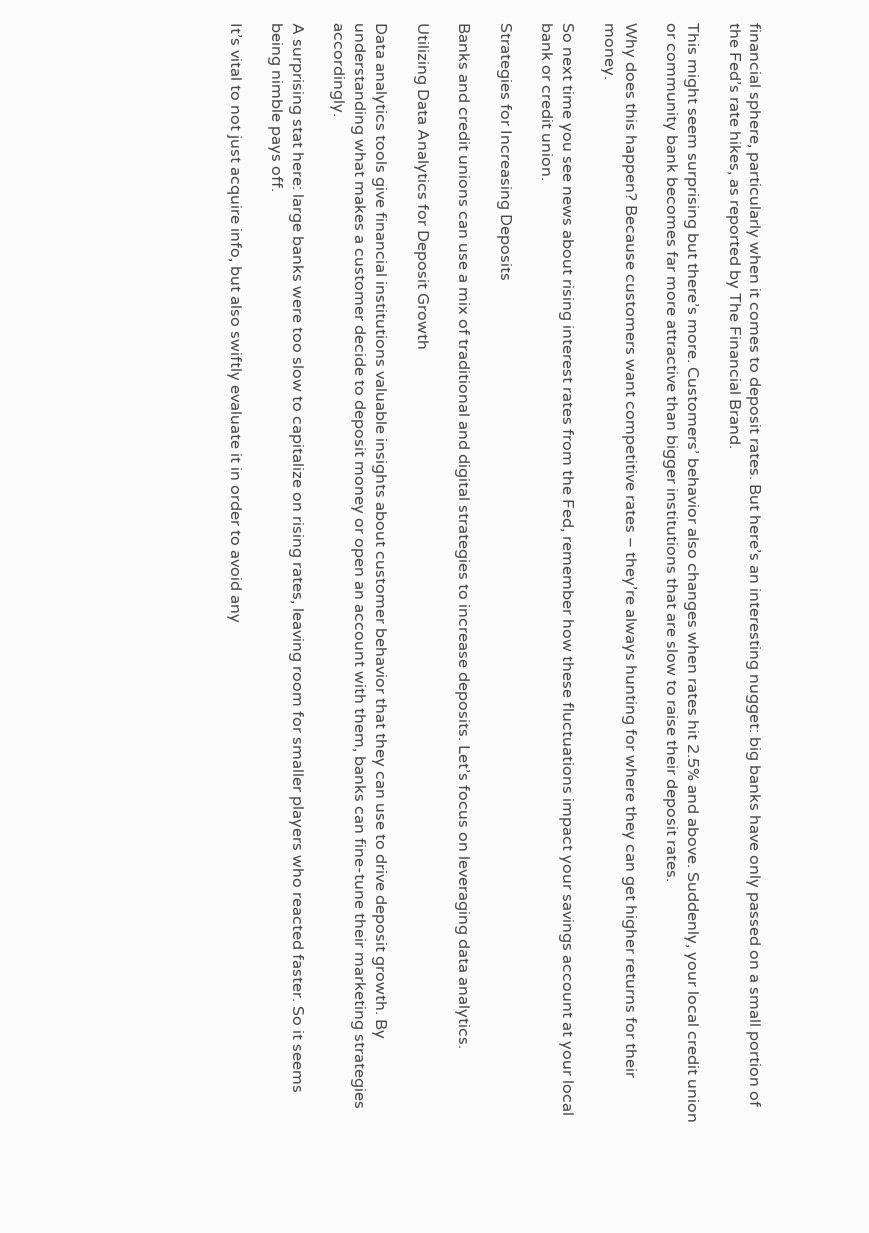financial sphere, particularly when it comes to deposit rates. But here’s an interesting nugget: big banks have only passed on a small portion of the Fed’s rate hikes, as reported by The Financial Brand.

This might seem surprising but there’s more. Customers’ behavior also changes when rates hit 2.5% and above. Suddenly, your local credit union or community bank becomes far more attractive than bigger institutions that are slow to raise their deposit rates.

Why does this happen? Because customers want competitive rates – they’re always hunting for where they can get higher returns for their money.

So next time you see news about rising interest rates from the Fed, remember how these fluctuations impact your savings account at your local bank or credit union.

Strategies for Increasing Deposits

Banks and credit unions can use a mix of traditional and digital strategies to increase deposits. Let’s focus on leveraging data analytics.

Utilizing Data Analytics for Deposit Growth

Data analytics tools give financial institutions valuable insights about customer behavior that they can use to drive deposit growth. By understanding what makes a customer decide to deposit money or open an account with them, banks can fine-tune their marketing strategies accordingly.

A surprising stat here: large banks were too slow to capitalize on rising rates, leaving room for smaller players who reacted faster. So it seems being nimble pays off.

It’s vital to not just acquire info, but also swiftly evaluate it in order to avoid any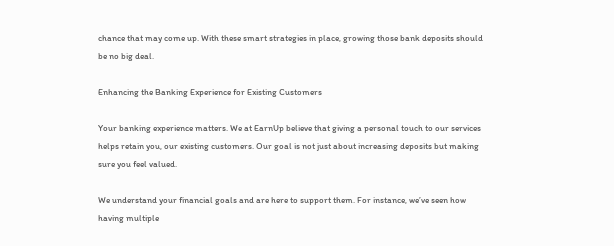chance that may come up. With these smart strategies in place, growing those bank deposits should be no big deal.

Enhancing the Banking Experience for Existing Customers

Your banking experience matters. We at EarnUp believe that giving a personal touch to our services helps retain you, our existing customers. Our goal is not just about increasing deposits but making sure you feel valued.

We understand your financial goals and are here to support them. For instance, we’ve seen how having multiple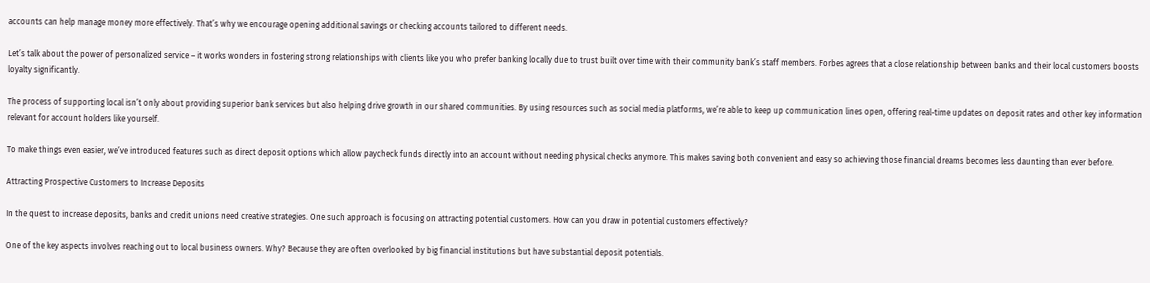accounts can help manage money more effectively. That’s why we encourage opening additional savings or checking accounts tailored to different needs.

Let’s talk about the power of personalized service – it works wonders in fostering strong relationships with clients like you who prefer banking locally due to trust built over time with their community bank’s staff members. Forbes agrees that a close relationship between banks and their local customers boosts loyalty significantly.

The process of supporting local isn’t only about providing superior bank services but also helping drive growth in our shared communities. By using resources such as social media platforms, we’re able to keep up communication lines open, offering real-time updates on deposit rates and other key information relevant for account holders like yourself.

To make things even easier, we’ve introduced features such as direct deposit options which allow paycheck funds directly into an account without needing physical checks anymore. This makes saving both convenient and easy so achieving those financial dreams becomes less daunting than ever before.

Attracting Prospective Customers to Increase Deposits

In the quest to increase deposits, banks and credit unions need creative strategies. One such approach is focusing on attracting potential customers. How can you draw in potential customers effectively?

One of the key aspects involves reaching out to local business owners. Why? Because they are often overlooked by big financial institutions but have substantial deposit potentials.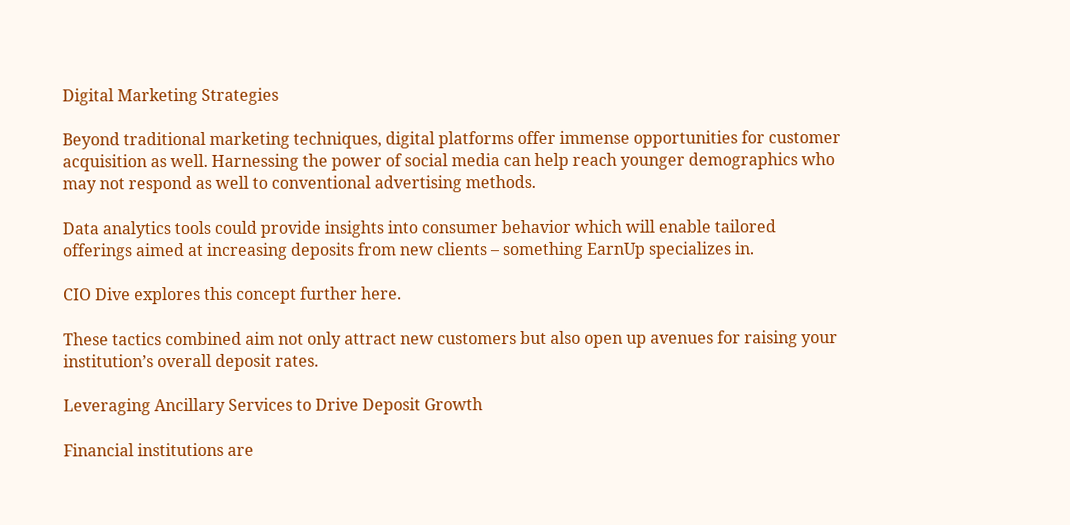Digital Marketing Strategies

Beyond traditional marketing techniques, digital platforms offer immense opportunities for customer acquisition as well. Harnessing the power of social media can help reach younger demographics who may not respond as well to conventional advertising methods.

Data analytics tools could provide insights into consumer behavior which will enable tailored offerings aimed at increasing deposits from new clients – something EarnUp specializes in.

CIO Dive explores this concept further here.

These tactics combined aim not only attract new customers but also open up avenues for raising your institution’s overall deposit rates.

Leveraging Ancillary Services to Drive Deposit Growth

Financial institutions are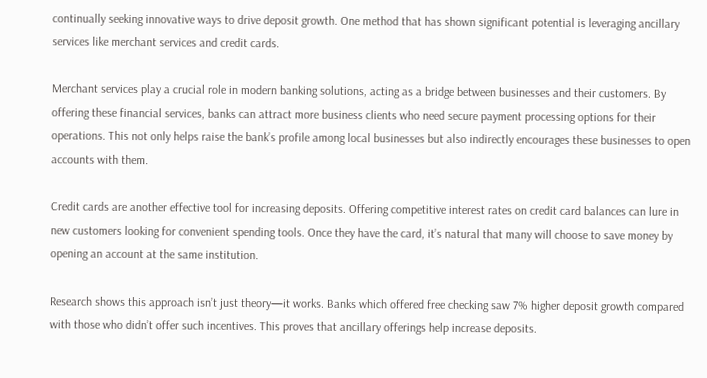continually seeking innovative ways to drive deposit growth. One method that has shown significant potential is leveraging ancillary services like merchant services and credit cards.

Merchant services play a crucial role in modern banking solutions, acting as a bridge between businesses and their customers. By offering these financial services, banks can attract more business clients who need secure payment processing options for their operations. This not only helps raise the bank’s profile among local businesses but also indirectly encourages these businesses to open accounts with them.

Credit cards are another effective tool for increasing deposits. Offering competitive interest rates on credit card balances can lure in new customers looking for convenient spending tools. Once they have the card, it’s natural that many will choose to save money by opening an account at the same institution.

Research shows this approach isn’t just theory—it works. Banks which offered free checking saw 7% higher deposit growth compared with those who didn’t offer such incentives. This proves that ancillary offerings help increase deposits.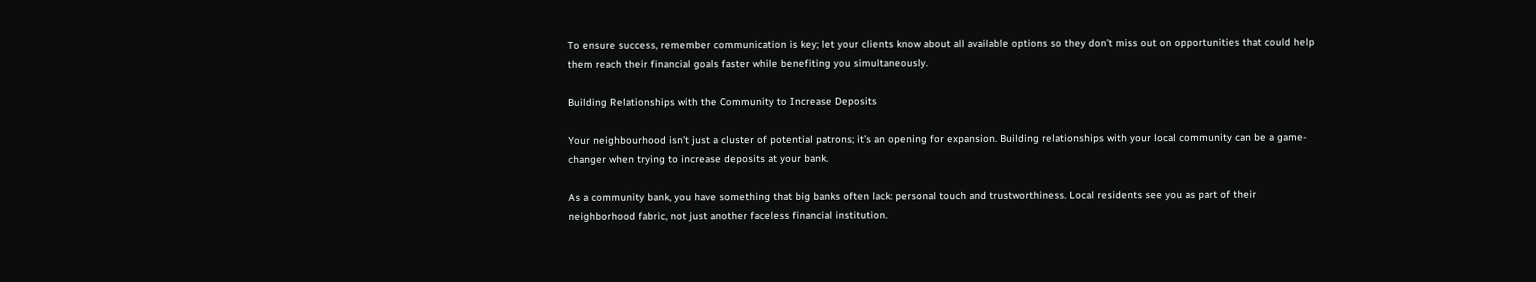To ensure success, remember communication is key; let your clients know about all available options so they don’t miss out on opportunities that could help them reach their financial goals faster while benefiting you simultaneously.

Building Relationships with the Community to Increase Deposits

Your neighbourhood isn’t just a cluster of potential patrons; it’s an opening for expansion. Building relationships with your local community can be a game-changer when trying to increase deposits at your bank.

As a community bank, you have something that big banks often lack: personal touch and trustworthiness. Local residents see you as part of their neighborhood fabric, not just another faceless financial institution.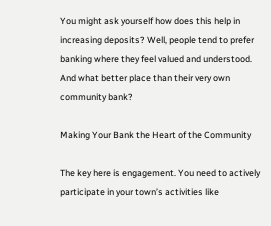You might ask yourself how does this help in increasing deposits? Well, people tend to prefer banking where they feel valued and understood. And what better place than their very own community bank?

Making Your Bank the Heart of the Community

The key here is engagement. You need to actively participate in your town’s activities like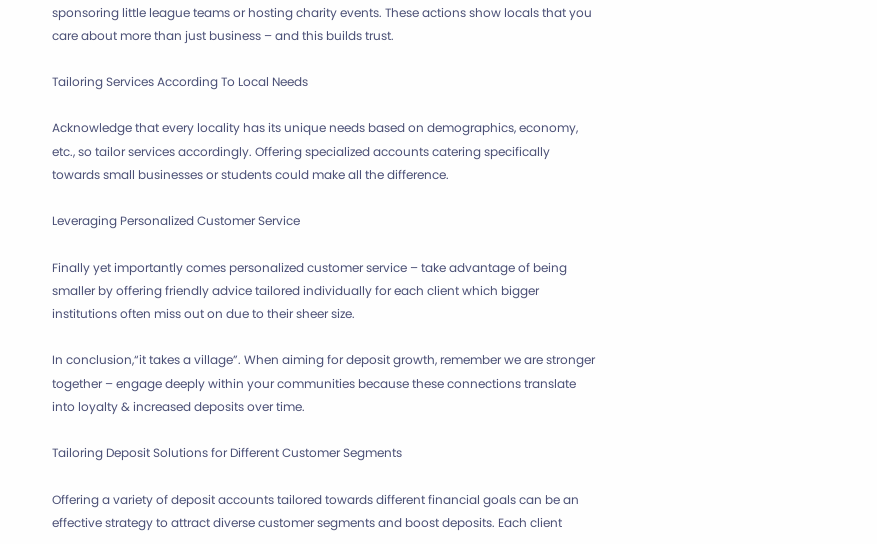sponsoring little league teams or hosting charity events. These actions show locals that you care about more than just business – and this builds trust.

Tailoring Services According To Local Needs

Acknowledge that every locality has its unique needs based on demographics, economy, etc., so tailor services accordingly. Offering specialized accounts catering specifically towards small businesses or students could make all the difference.

Leveraging Personalized Customer Service

Finally yet importantly comes personalized customer service – take advantage of being smaller by offering friendly advice tailored individually for each client which bigger institutions often miss out on due to their sheer size.

In conclusion,“it takes a village”. When aiming for deposit growth, remember we are stronger together – engage deeply within your communities because these connections translate into loyalty & increased deposits over time.

Tailoring Deposit Solutions for Different Customer Segments

Offering a variety of deposit accounts tailored towards different financial goals can be an effective strategy to attract diverse customer segments and boost deposits. Each client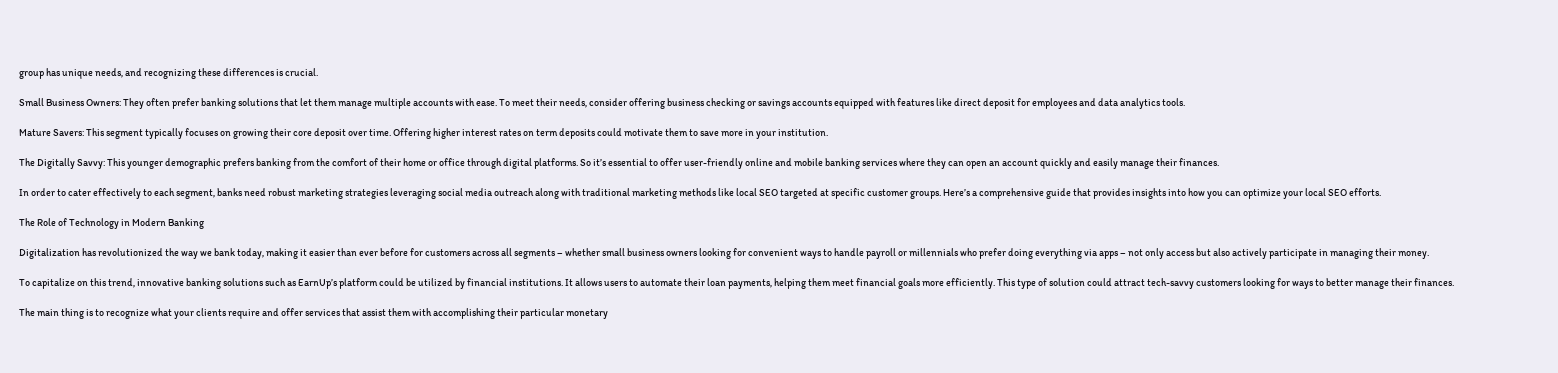group has unique needs, and recognizing these differences is crucial.

Small Business Owners: They often prefer banking solutions that let them manage multiple accounts with ease. To meet their needs, consider offering business checking or savings accounts equipped with features like direct deposit for employees and data analytics tools.

Mature Savers: This segment typically focuses on growing their core deposit over time. Offering higher interest rates on term deposits could motivate them to save more in your institution.

The Digitally Savvy: This younger demographic prefers banking from the comfort of their home or office through digital platforms. So it’s essential to offer user-friendly online and mobile banking services where they can open an account quickly and easily manage their finances.

In order to cater effectively to each segment, banks need robust marketing strategies leveraging social media outreach along with traditional marketing methods like local SEO targeted at specific customer groups. Here’s a comprehensive guide that provides insights into how you can optimize your local SEO efforts.

The Role of Technology in Modern Banking

Digitalization has revolutionized the way we bank today, making it easier than ever before for customers across all segments – whether small business owners looking for convenient ways to handle payroll or millennials who prefer doing everything via apps – not only access but also actively participate in managing their money.

To capitalize on this trend, innovative banking solutions such as EarnUp’s platform could be utilized by financial institutions. It allows users to automate their loan payments, helping them meet financial goals more efficiently. This type of solution could attract tech-savvy customers looking for ways to better manage their finances.

The main thing is to recognize what your clients require and offer services that assist them with accomplishing their particular monetary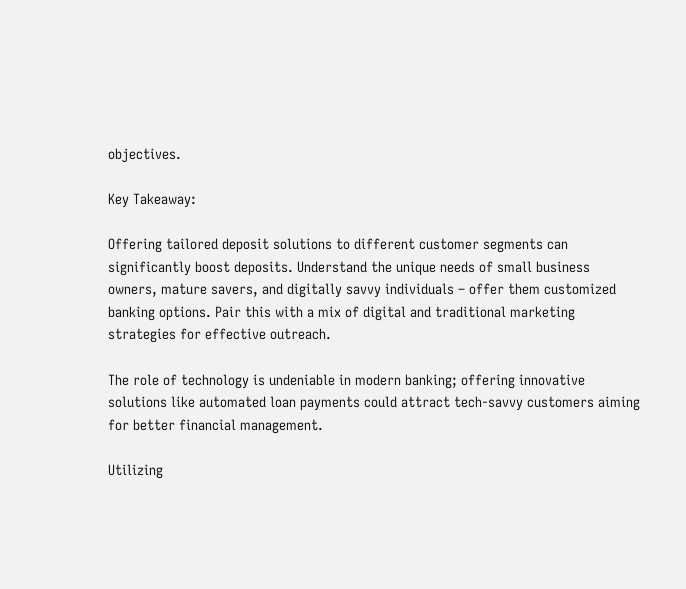objectives.

Key Takeaway:

Offering tailored deposit solutions to different customer segments can significantly boost deposits. Understand the unique needs of small business owners, mature savers, and digitally savvy individuals – offer them customized banking options. Pair this with a mix of digital and traditional marketing strategies for effective outreach.

The role of technology is undeniable in modern banking; offering innovative solutions like automated loan payments could attract tech-savvy customers aiming for better financial management.

Utilizing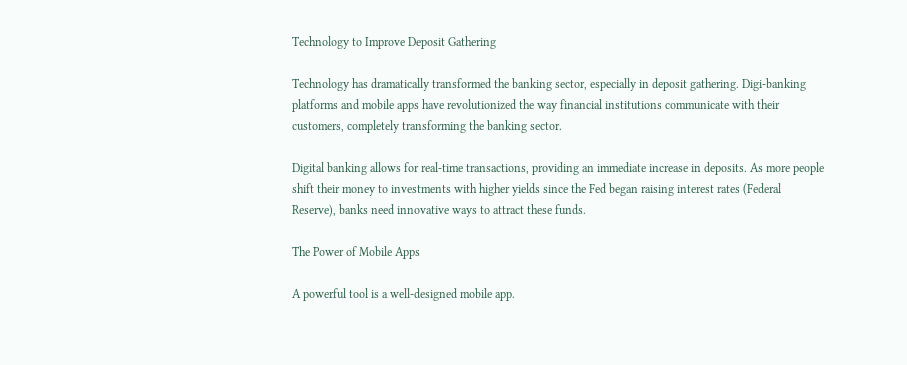Technology to Improve Deposit Gathering

Technology has dramatically transformed the banking sector, especially in deposit gathering. Digi-banking platforms and mobile apps have revolutionized the way financial institutions communicate with their customers, completely transforming the banking sector.

Digital banking allows for real-time transactions, providing an immediate increase in deposits. As more people shift their money to investments with higher yields since the Fed began raising interest rates (Federal Reserve), banks need innovative ways to attract these funds.

The Power of Mobile Apps

A powerful tool is a well-designed mobile app.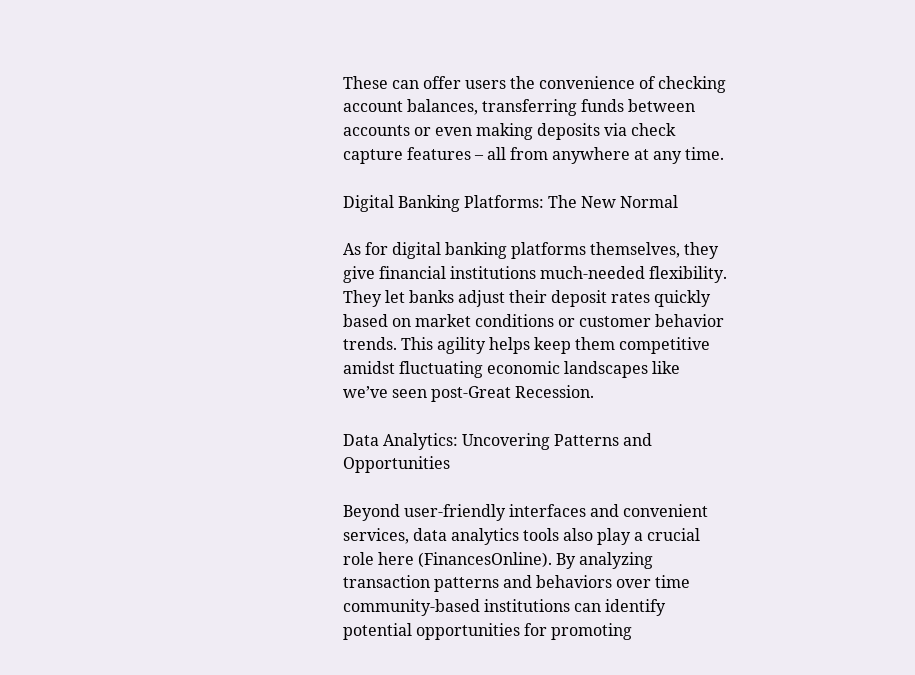These can offer users the convenience of checking account balances, transferring funds between accounts or even making deposits via check capture features – all from anywhere at any time.

Digital Banking Platforms: The New Normal

As for digital banking platforms themselves, they give financial institutions much-needed flexibility. They let banks adjust their deposit rates quickly based on market conditions or customer behavior trends. This agility helps keep them competitive amidst fluctuating economic landscapes like we’ve seen post-Great Recession.

Data Analytics: Uncovering Patterns and Opportunities

Beyond user-friendly interfaces and convenient services, data analytics tools also play a crucial role here (FinancesOnline). By analyzing transaction patterns and behaviors over time community-based institutions can identify potential opportunities for promoting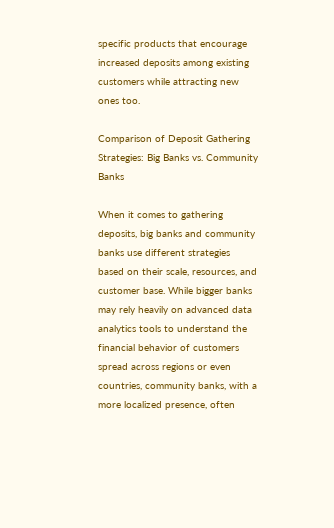specific products that encourage increased deposits among existing customers while attracting new ones too.

Comparison of Deposit Gathering Strategies: Big Banks vs. Community Banks

When it comes to gathering deposits, big banks and community banks use different strategies based on their scale, resources, and customer base. While bigger banks may rely heavily on advanced data analytics tools to understand the financial behavior of customers spread across regions or even countries, community banks, with a more localized presence, often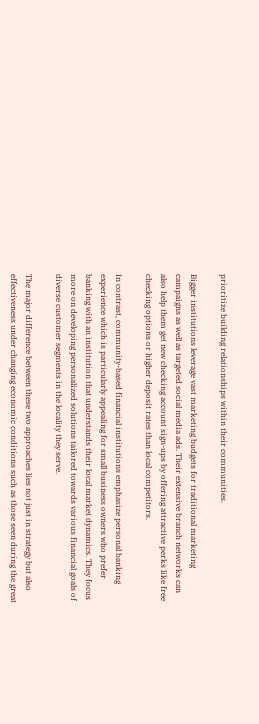prioritize building relationships within their communities.

Bigger institutions leverage vast marketing budgets for traditional marketing campaigns as well as targeted social media ads. Their extensive branch networks can also help them get new checking account sign-ups by offering attractive perks like free checking options or higher deposit rates than local competitors.

In contrast, community-based financial institutions emphasize personal banking experience which is particularly appealing for small business owners who prefer banking with an institution that understands their local market dynamics. They focus more on developing personalized solutions tailored towards various financial goals of diverse customer segments in the locality they serve.

The major difference between these two approaches lies not just in strategy but also effectiveness under changing economic conditions such as those seen during the great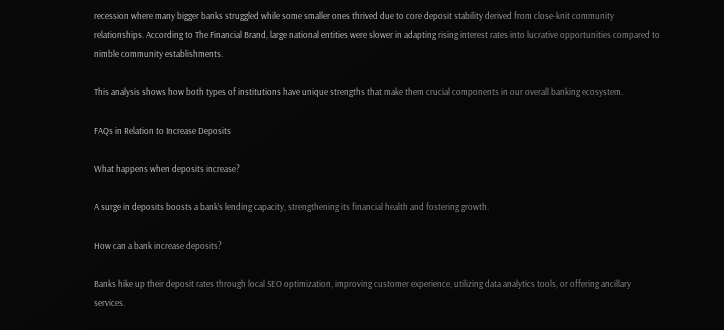recession where many bigger banks struggled while some smaller ones thrived due to core deposit stability derived from close-knit community relationships. According to The Financial Brand, large national entities were slower in adapting rising interest rates into lucrative opportunities compared to nimble community establishments.

This analysis shows how both types of institutions have unique strengths that make them crucial components in our overall banking ecosystem.

FAQs in Relation to Increase Deposits

What happens when deposits increase?

A surge in deposits boosts a bank’s lending capacity, strengthening its financial health and fostering growth.

How can a bank increase deposits?

Banks hike up their deposit rates through local SEO optimization, improving customer experience, utilizing data analytics tools, or offering ancillary services.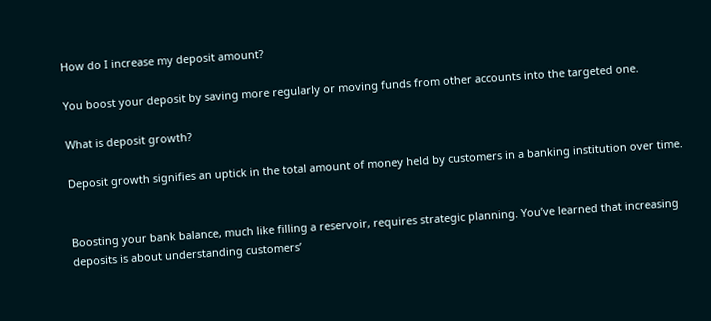How do I increase my deposit amount?

You boost your deposit by saving more regularly or moving funds from other accounts into the targeted one.

What is deposit growth?

Deposit growth signifies an uptick in the total amount of money held by customers in a banking institution over time.


Boosting your bank balance, much like filling a reservoir, requires strategic planning. You’ve learned that increasing deposits is about understanding customers’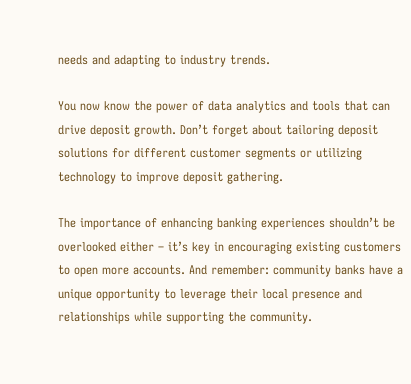needs and adapting to industry trends.

You now know the power of data analytics and tools that can drive deposit growth. Don’t forget about tailoring deposit solutions for different customer segments or utilizing technology to improve deposit gathering.

The importance of enhancing banking experiences shouldn’t be overlooked either – it’s key in encouraging existing customers to open more accounts. And remember: community banks have a unique opportunity to leverage their local presence and relationships while supporting the community.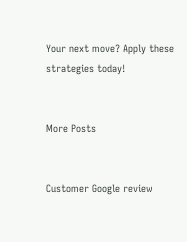Your next move? Apply these strategies today!


More Posts


Customer Google review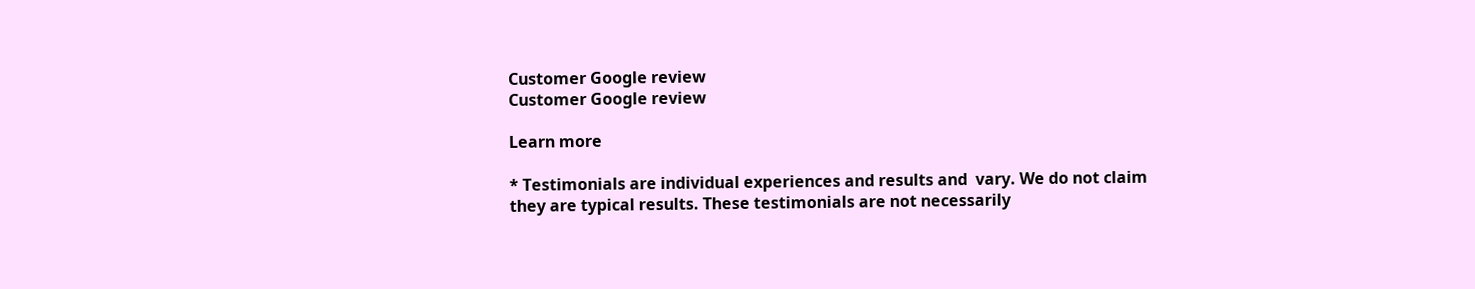Customer Google review
Customer Google review

Learn more

* Testimonials are individual experiences and results and  vary. We do not claim they are typical results. These testimonials are not necessarily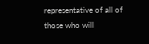representative of all of those who will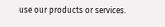use our products or services.